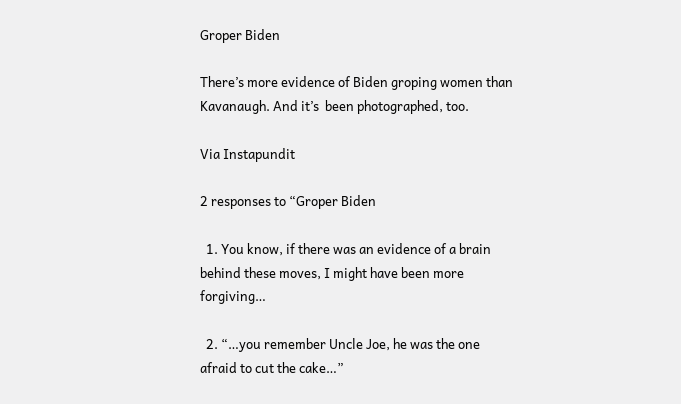Groper Biden

There’s more evidence of Biden groping women than Kavanaugh. And it’s  been photographed, too.

Via Instapundit

2 responses to “Groper Biden

  1. You know, if there was an evidence of a brain behind these moves, I might have been more forgiving…

  2. “…you remember Uncle Joe, he was the one afraid to cut the cake…”